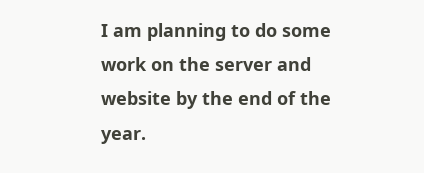I am planning to do some work on the server and website by the end of the year.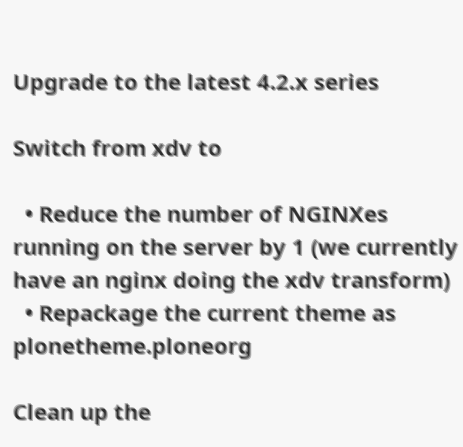Upgrade to the latest 4.2.x series

Switch from xdv to

  • Reduce the number of NGINXes running on the server by 1 (we currently have an nginx doing the xdv transform)
  • Repackage the current theme as plonetheme.ploneorg

Clean up the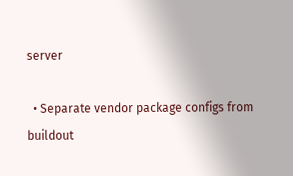server

  • Separate vendor package configs from buildout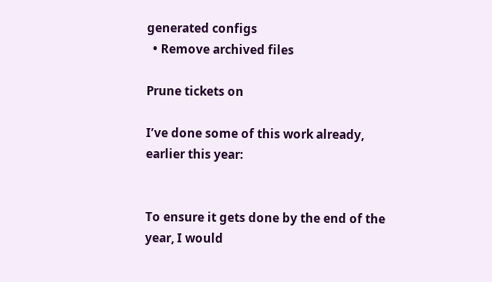generated configs
  • Remove archived files

Prune tickets on

I’ve done some of this work already, earlier this year:


To ensure it gets done by the end of the year, I would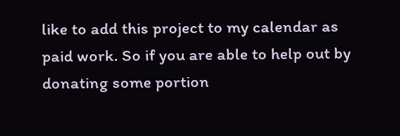like to add this project to my calendar as paid work. So if you are able to help out by donating some portion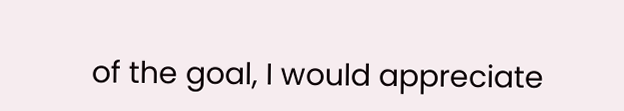of the goal, I would appreciate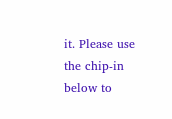it. Please use the chip-in below to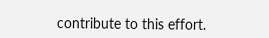contribute to this effort.